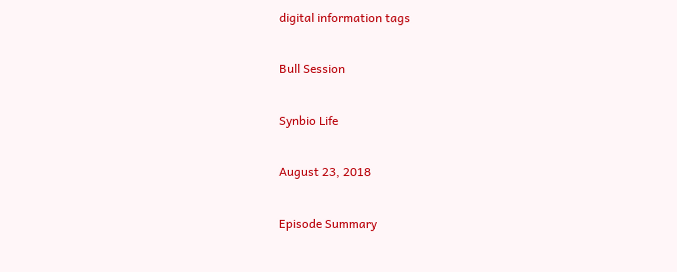digital information tags

Bull Session

Synbio Life

August 23, 2018

Episode Summary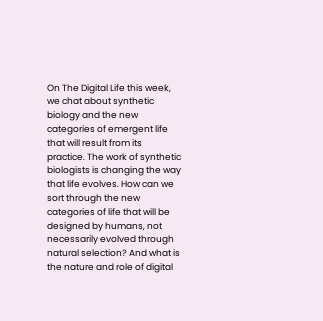On The Digital Life this week, we chat about synthetic biology and the new categories of emergent life that will result from its practice. The work of synthetic biologists is changing the way that life evolves. How can we sort through the new categories of life that will be designed by humans, not necessarily evolved through natural selection? And what is the nature and role of digital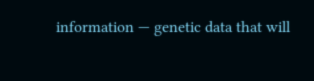information — genetic data that will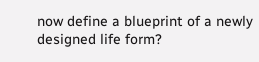now define a blueprint of a newly designed life form?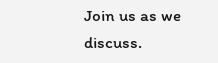Join us as we discuss.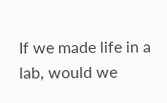If we made life in a lab, would we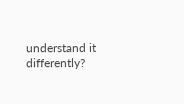understand it differently?